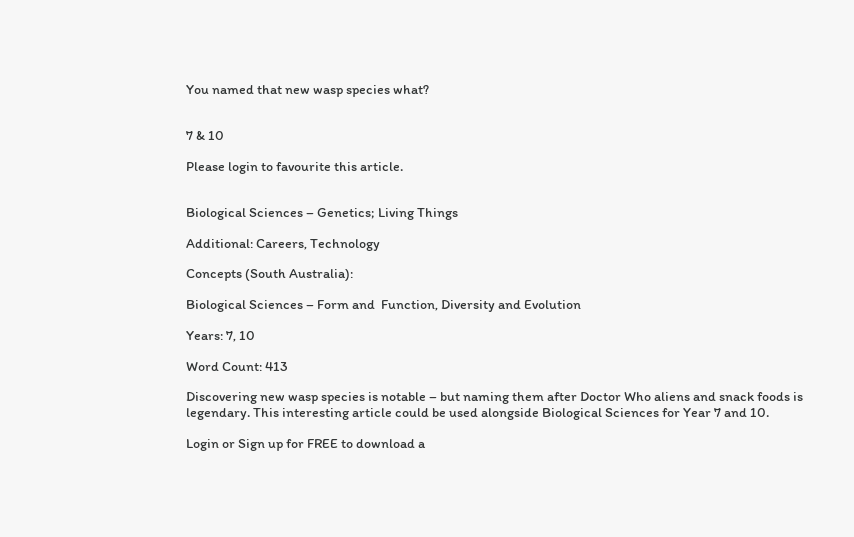You named that new wasp species what?


7 & 10

Please login to favourite this article.


Biological Sciences – Genetics; Living Things

Additional: Careers, Technology

Concepts (South Australia):

Biological Sciences – Form and  Function, Diversity and Evolution

Years: 7, 10

Word Count: 413

Discovering new wasp species is notable – but naming them after Doctor Who aliens and snack foods is legendary. This interesting article could be used alongside Biological Sciences for Year 7 and 10.

Login or Sign up for FREE to download a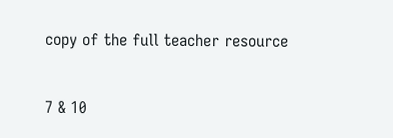copy of the full teacher resource


7 & 10